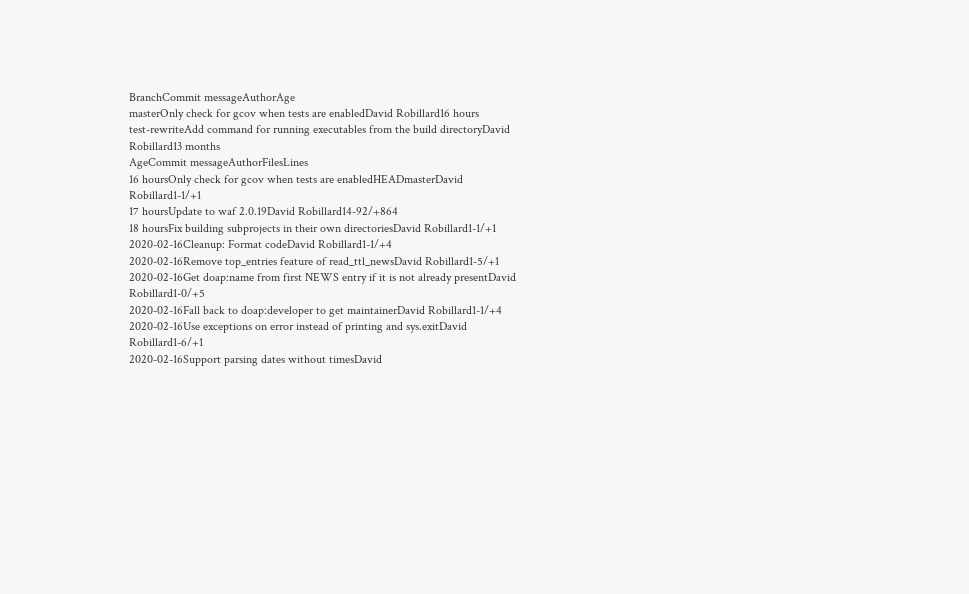BranchCommit messageAuthorAge
masterOnly check for gcov when tests are enabledDavid Robillard16 hours
test-rewriteAdd command for running executables from the build directoryDavid Robillard13 months
AgeCommit messageAuthorFilesLines
16 hoursOnly check for gcov when tests are enabledHEADmasterDavid Robillard1-1/+1
17 hoursUpdate to waf 2.0.19David Robillard14-92/+864
18 hoursFix building subprojects in their own directoriesDavid Robillard1-1/+1
2020-02-16Cleanup: Format codeDavid Robillard1-1/+4
2020-02-16Remove top_entries feature of read_ttl_newsDavid Robillard1-5/+1
2020-02-16Get doap:name from first NEWS entry if it is not already presentDavid Robillard1-0/+5
2020-02-16Fall back to doap:developer to get maintainerDavid Robillard1-1/+4
2020-02-16Use exceptions on error instead of printing and sys.exitDavid Robillard1-6/+1
2020-02-16Support parsing dates without timesDavid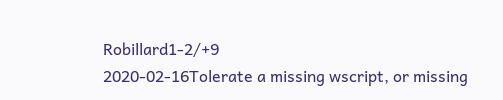Robillard1-2/+9
2020-02-16Tolerate a missing wscript, or missing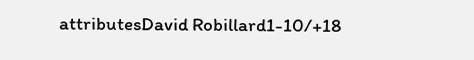attributesDavid Robillard1-10/+18